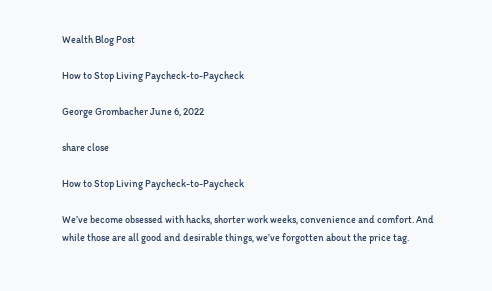Wealth Blog Post

How to Stop Living Paycheck-to-Paycheck

George Grombacher June 6, 2022

share close

How to Stop Living Paycheck-to-Paycheck

We’ve become obsessed with hacks, shorter work weeks, convenience and comfort. And while those are all good and desirable things, we’ve forgotten about the price tag.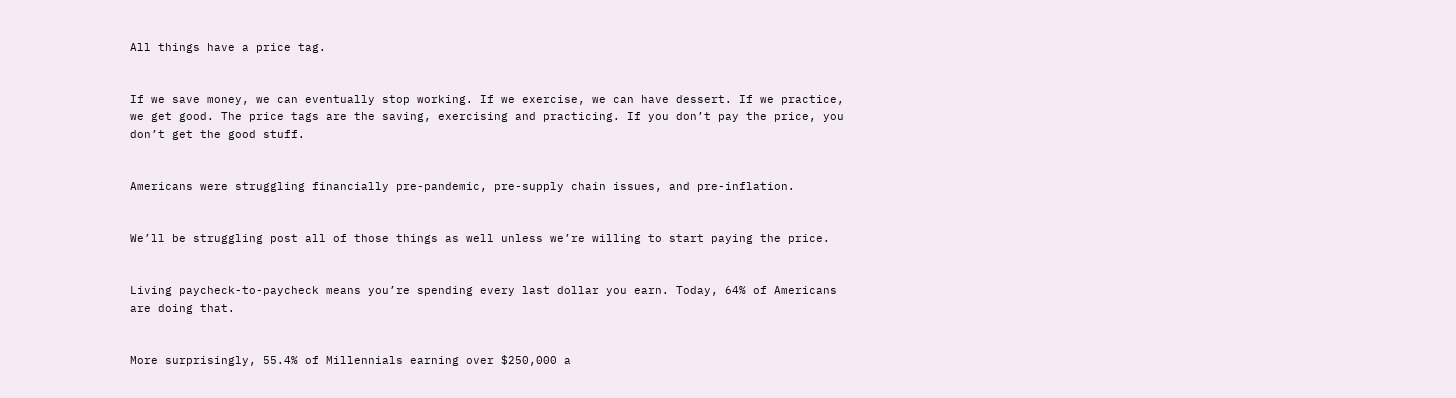All things have a price tag.


If we save money, we can eventually stop working. If we exercise, we can have dessert. If we practice, we get good. The price tags are the saving, exercising and practicing. If you don’t pay the price, you don’t get the good stuff.


Americans were struggling financially pre-pandemic, pre-supply chain issues, and pre-inflation.


We’ll be struggling post all of those things as well unless we’re willing to start paying the price.


Living paycheck-to-paycheck means you’re spending every last dollar you earn. Today, 64% of Americans are doing that.


More surprisingly, 55.4% of Millennials earning over $250,000 a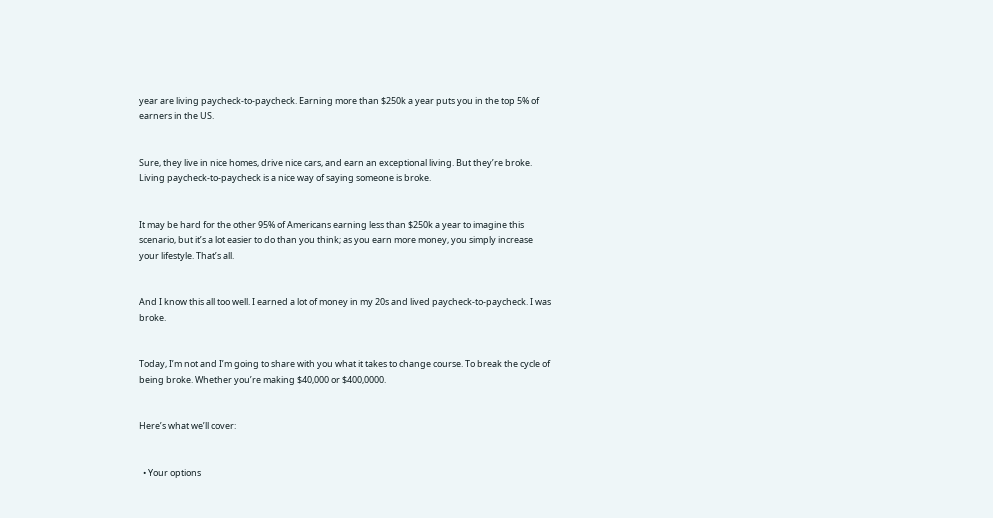year are living paycheck-to-paycheck. Earning more than $250k a year puts you in the top 5% of earners in the US.


Sure, they live in nice homes, drive nice cars, and earn an exceptional living. But they’re broke. Living paycheck-to-paycheck is a nice way of saying someone is broke.


It may be hard for the other 95% of Americans earning less than $250k a year to imagine this scenario, but it’s a lot easier to do than you think; as you earn more money, you simply increase your lifestyle. That’s all.


And I know this all too well. I earned a lot of money in my 20s and lived paycheck-to-paycheck. I was broke.


Today, I’m not and I’m going to share with you what it takes to change course. To break the cycle of being broke. Whether you’re making $40,000 or $400,0000.


Here’s what we’ll cover:


  • Your options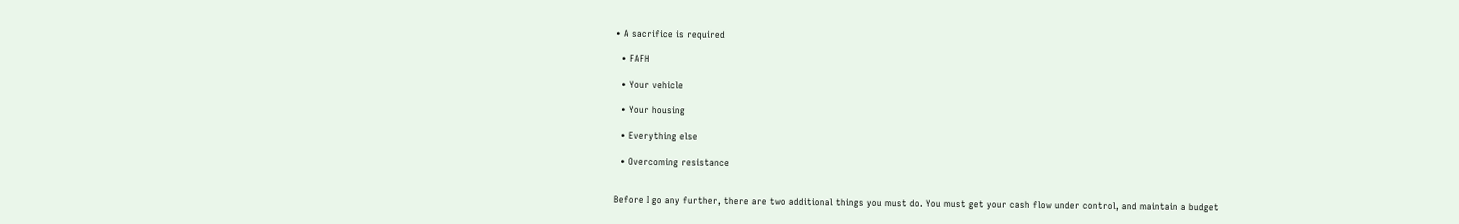• A sacrifice is required

  • FAFH

  • Your vehicle

  • Your housing

  • Everything else

  • Overcoming resistance


Before I go any further, there are two additional things you must do. You must get your cash flow under control, and maintain a budget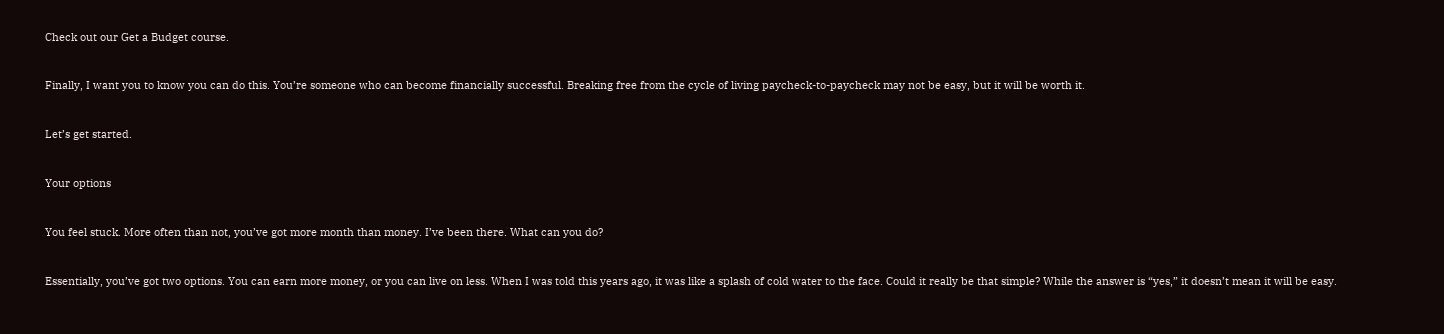Check out our Get a Budget course.


Finally, I want you to know you can do this. You’re someone who can become financially successful. Breaking free from the cycle of living paycheck-to-paycheck may not be easy, but it will be worth it.


Let’s get started.


Your options


You feel stuck. More often than not, you’ve got more month than money. I’ve been there. What can you do?


Essentially, you’ve got two options. You can earn more money, or you can live on less. When I was told this years ago, it was like a splash of cold water to the face. Could it really be that simple? While the answer is “yes,” it doesn’t mean it will be easy.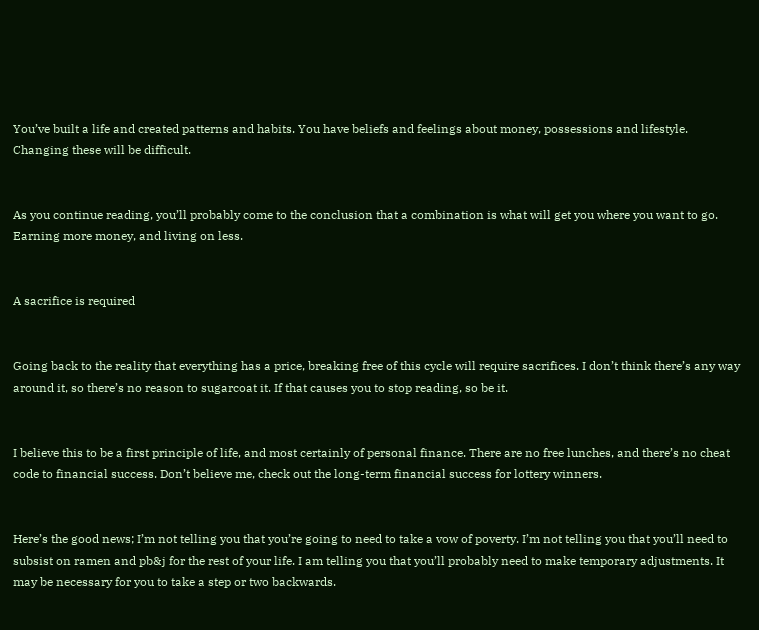You’ve built a life and created patterns and habits. You have beliefs and feelings about money, possessions and lifestyle. Changing these will be difficult.


As you continue reading, you’ll probably come to the conclusion that a combination is what will get you where you want to go. Earning more money, and living on less.


A sacrifice is required


Going back to the reality that everything has a price, breaking free of this cycle will require sacrifices. I don’t think there’s any way around it, so there’s no reason to sugarcoat it. If that causes you to stop reading, so be it.


I believe this to be a first principle of life, and most certainly of personal finance. There are no free lunches, and there’s no cheat code to financial success. Don’t believe me, check out the long-term financial success for lottery winners.


Here’s the good news; I’m not telling you that you’re going to need to take a vow of poverty. I’m not telling you that you’ll need to subsist on ramen and pb&j for the rest of your life. I am telling you that you’ll probably need to make temporary adjustments. It may be necessary for you to take a step or two backwards.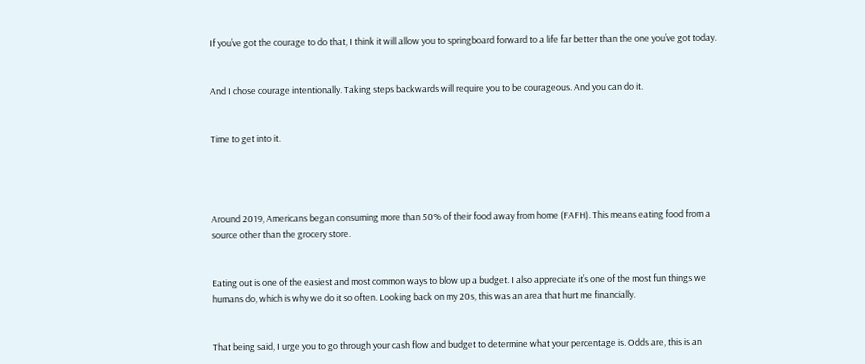If you’ve got the courage to do that, I think it will allow you to springboard forward to a life far better than the one you’ve got today.


And I chose courage intentionally. Taking steps backwards will require you to be courageous. And you can do it.


Time to get into it.




Around 2019, Americans began consuming more than 50% of their food away from home (FAFH). This means eating food from a source other than the grocery store.


Eating out is one of the easiest and most common ways to blow up a budget. I also appreciate it’s one of the most fun things we humans do, which is why we do it so often. Looking back on my 20s, this was an area that hurt me financially.


That being said, I urge you to go through your cash flow and budget to determine what your percentage is. Odds are, this is an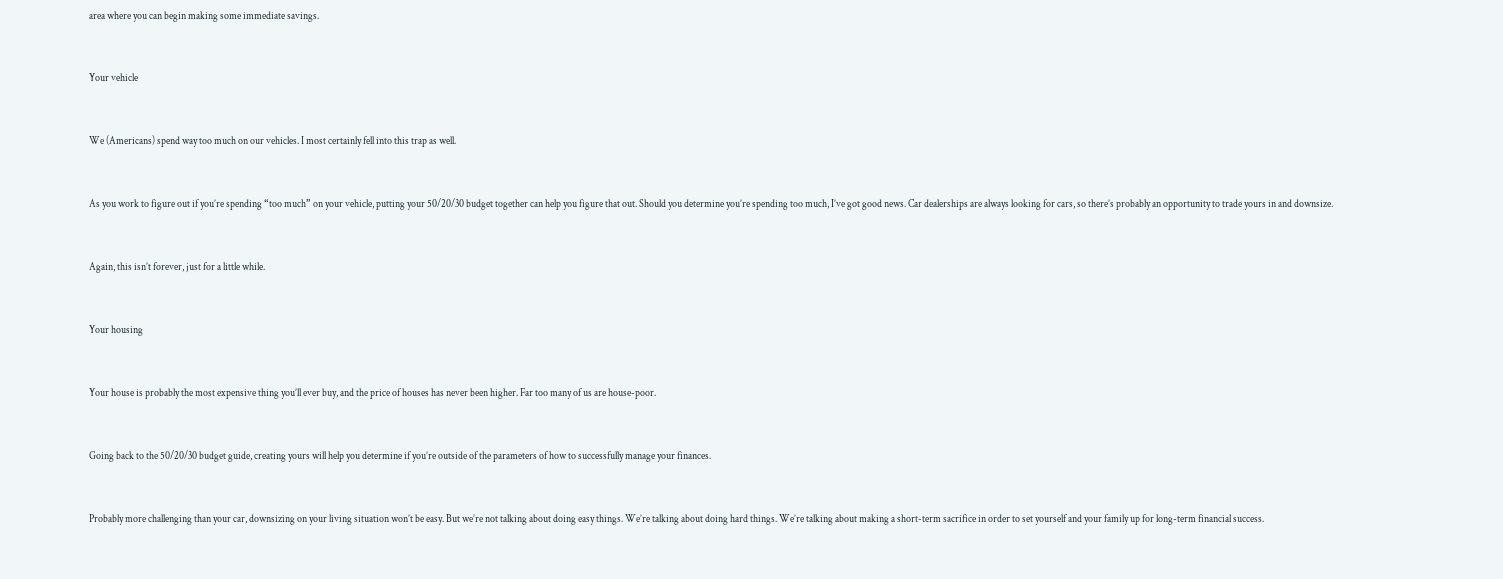area where you can begin making some immediate savings.


Your vehicle


We (Americans) spend way too much on our vehicles. I most certainly fell into this trap as well.


As you work to figure out if you’re spending “too much” on your vehicle, putting your 50/20/30 budget together can help you figure that out. Should you determine you’re spending too much, I’ve got good news. Car dealerships are always looking for cars, so there’s probably an opportunity to trade yours in and downsize.


Again, this isn’t forever, just for a little while.


Your housing


Your house is probably the most expensive thing you’ll ever buy, and the price of houses has never been higher. Far too many of us are house-poor.


Going back to the 50/20/30 budget guide, creating yours will help you determine if you’re outside of the parameters of how to successfully manage your finances.


Probably more challenging than your car, downsizing on your living situation won’t be easy. But we’re not talking about doing easy things. We’re talking about doing hard things. We’re talking about making a short-term sacrifice in order to set yourself and your family up for long-term financial success.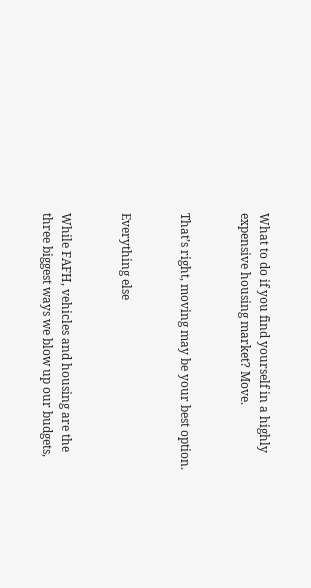What to do if you find yourself in a highly expensive housing market? Move.


That’s right, moving may be your best option.


Everything else


While FAFH, vehicles and housing are the three biggest ways we blow up our budgets,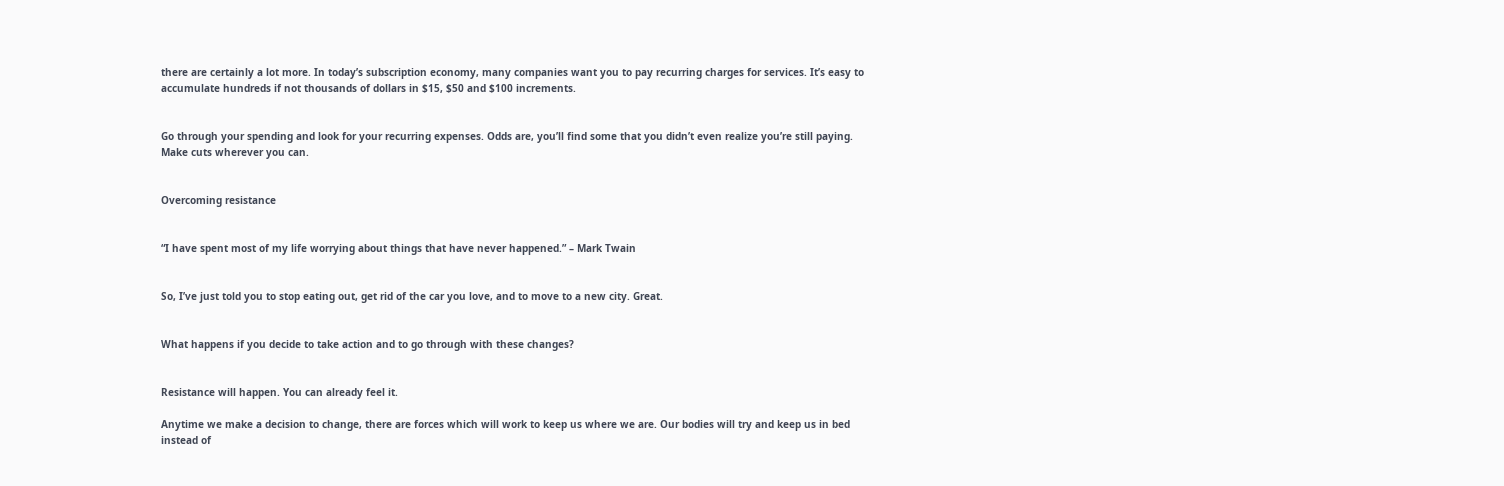there are certainly a lot more. In today’s subscription economy, many companies want you to pay recurring charges for services. It’s easy to accumulate hundreds if not thousands of dollars in $15, $50 and $100 increments.


Go through your spending and look for your recurring expenses. Odds are, you’ll find some that you didn’t even realize you’re still paying. Make cuts wherever you can.


Overcoming resistance


“I have spent most of my life worrying about things that have never happened.” – Mark Twain


So, I’ve just told you to stop eating out, get rid of the car you love, and to move to a new city. Great.


What happens if you decide to take action and to go through with these changes?


Resistance will happen. You can already feel it.

Anytime we make a decision to change, there are forces which will work to keep us where we are. Our bodies will try and keep us in bed instead of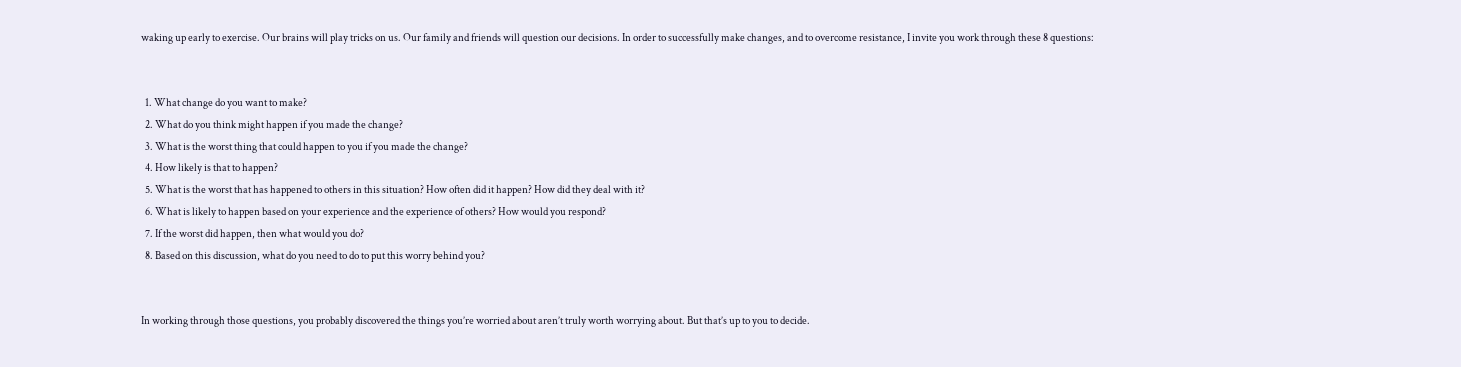waking up early to exercise. Our brains will play tricks on us. Our family and friends will question our decisions. In order to successfully make changes, and to overcome resistance, I invite you work through these 8 questions:


  1. What change do you want to make?
  2. What do you think might happen if you made the change?
  3. What is the worst thing that could happen to you if you made the change?
  4. How likely is that to happen?
  5. What is the worst that has happened to others in this situation? How often did it happen? How did they deal with it?
  6. What is likely to happen based on your experience and the experience of others? How would you respond?
  7. If the worst did happen, then what would you do?
  8. Based on this discussion, what do you need to do to put this worry behind you?


In working through those questions, you probably discovered the things you’re worried about aren’t truly worth worrying about. But that’s up to you to decide.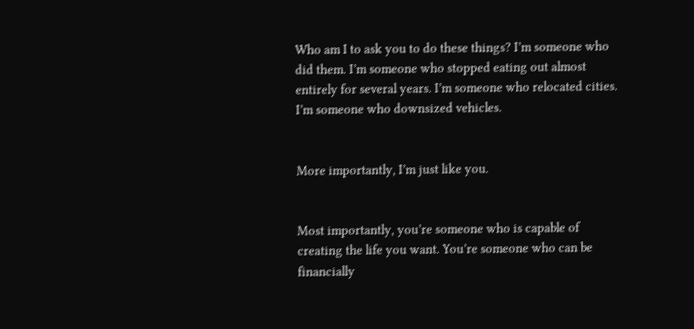Who am I to ask you to do these things? I’m someone who did them. I’m someone who stopped eating out almost entirely for several years. I’m someone who relocated cities. I’m someone who downsized vehicles.


More importantly, I’m just like you.


Most importantly, you’re someone who is capable of creating the life you want. You’re someone who can be financially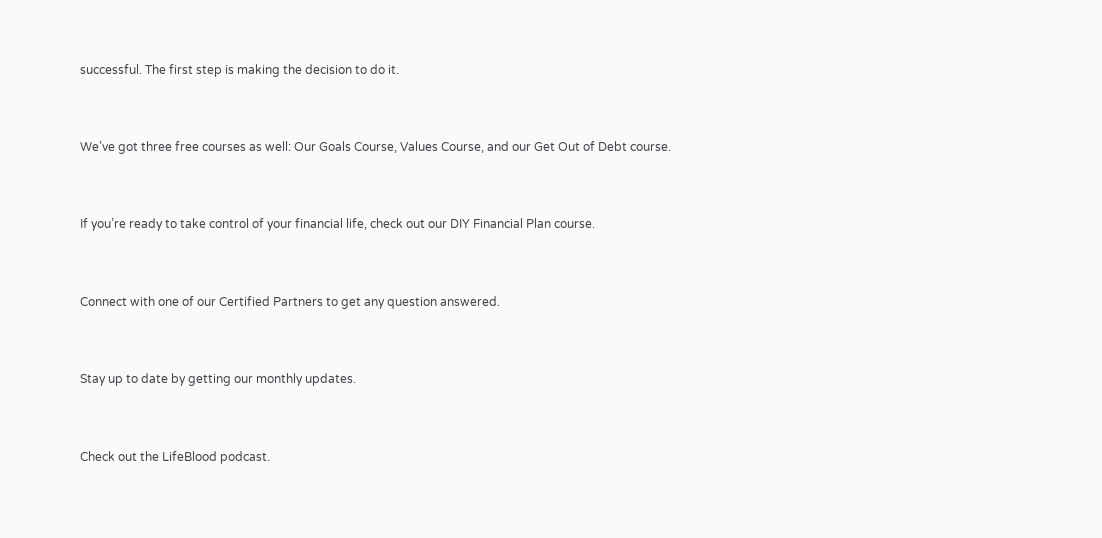successful. The first step is making the decision to do it.


We’ve got three free courses as well: Our Goals Course, Values Course, and our Get Out of Debt course.


If you’re ready to take control of your financial life, check out our DIY Financial Plan course.


Connect with one of our Certified Partners to get any question answered.


Stay up to date by getting our monthly updates.


Check out the LifeBlood podcast.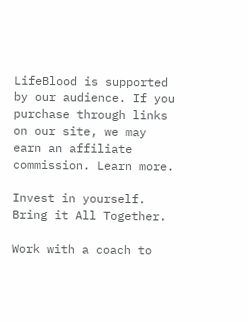LifeBlood is supported by our audience. If you purchase through links on our site, we may earn an affiliate commission. Learn more.

Invest in yourself. Bring it All Together.

Work with a coach to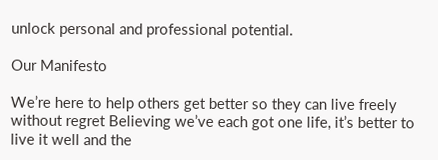unlock personal and professional potential.

Our Manifesto

We’re here to help others get better so they can live freely without regret Believing we’ve each got one life, it’s better to live it well and the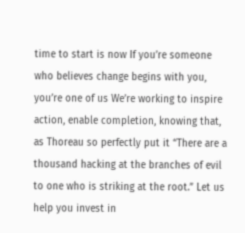time to start is now If you’re someone who believes change begins with you, you’re one of us We’re working to inspire action, enable completion, knowing that, as Thoreau so perfectly put it “There are a thousand hacking at the branches of evil to one who is striking at the root.” Let us help you invest in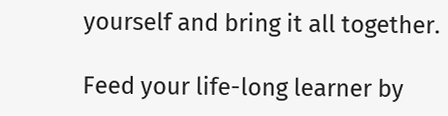yourself and bring it all together.

Feed your life-long learner by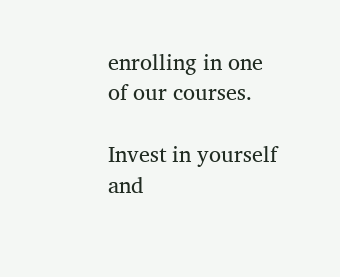enrolling in one of our courses.

Invest in yourself and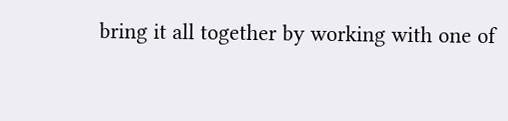bring it all together by working with one of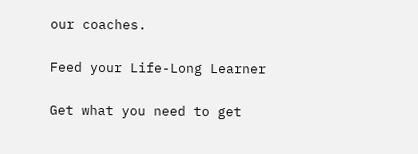our coaches.

Feed your Life-Long Learner

Get what you need to get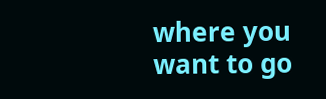where you want to go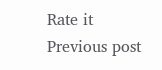Rate it
Previous post